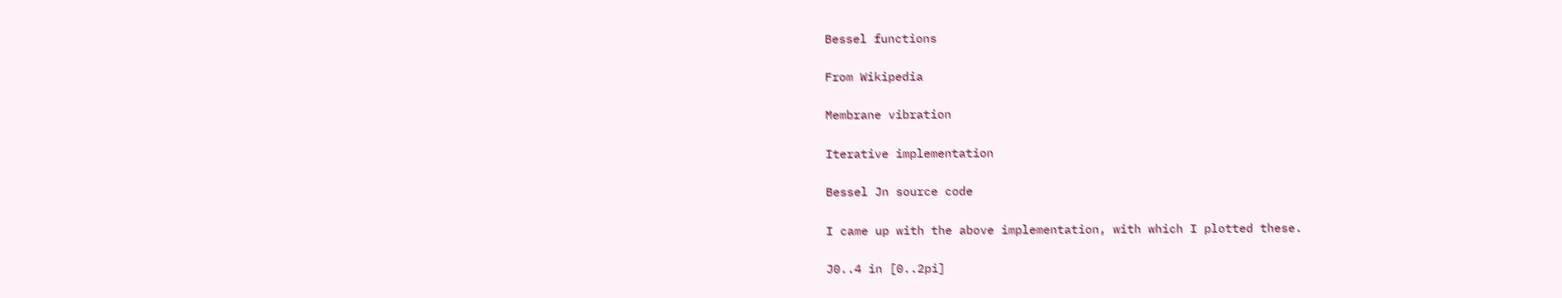Bessel functions

From Wikipedia

Membrane vibration

Iterative implementation

Bessel Jn source code

I came up with the above implementation, with which I plotted these.

J0..4 in [0..2pi]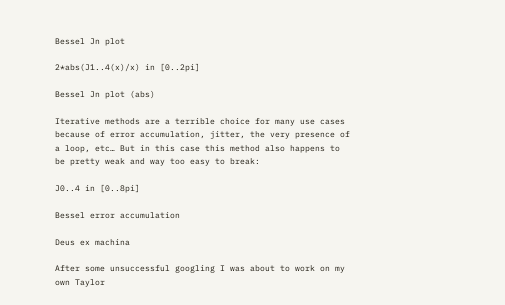Bessel Jn plot

2*abs(J1..4(x)/x) in [0..2pi]

Bessel Jn plot (abs)

Iterative methods are a terrible choice for many use cases because of error accumulation, jitter, the very presence of a loop, etc… But in this case this method also happens to be pretty weak and way too easy to break:

J0..4 in [0..8pi]

Bessel error accumulation

Deus ex machina

After some unsuccessful googling I was about to work on my own Taylor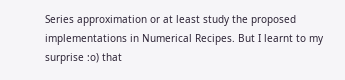Series approximation or at least study the proposed implementations in Numerical Recipes. But I learnt to my surprise :o) that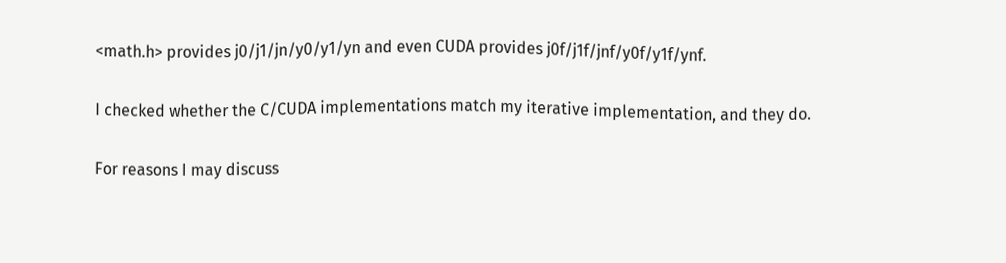<math.h> provides j0/j1/jn/y0/y1/yn and even CUDA provides j0f/j1f/jnf/y0f/y1f/ynf.

I checked whether the C/CUDA implementations match my iterative implementation, and they do.

For reasons I may discuss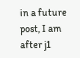in a future post, I am after j1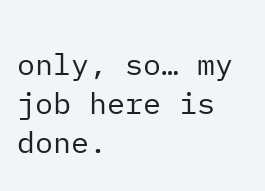only, so… my job here is done.